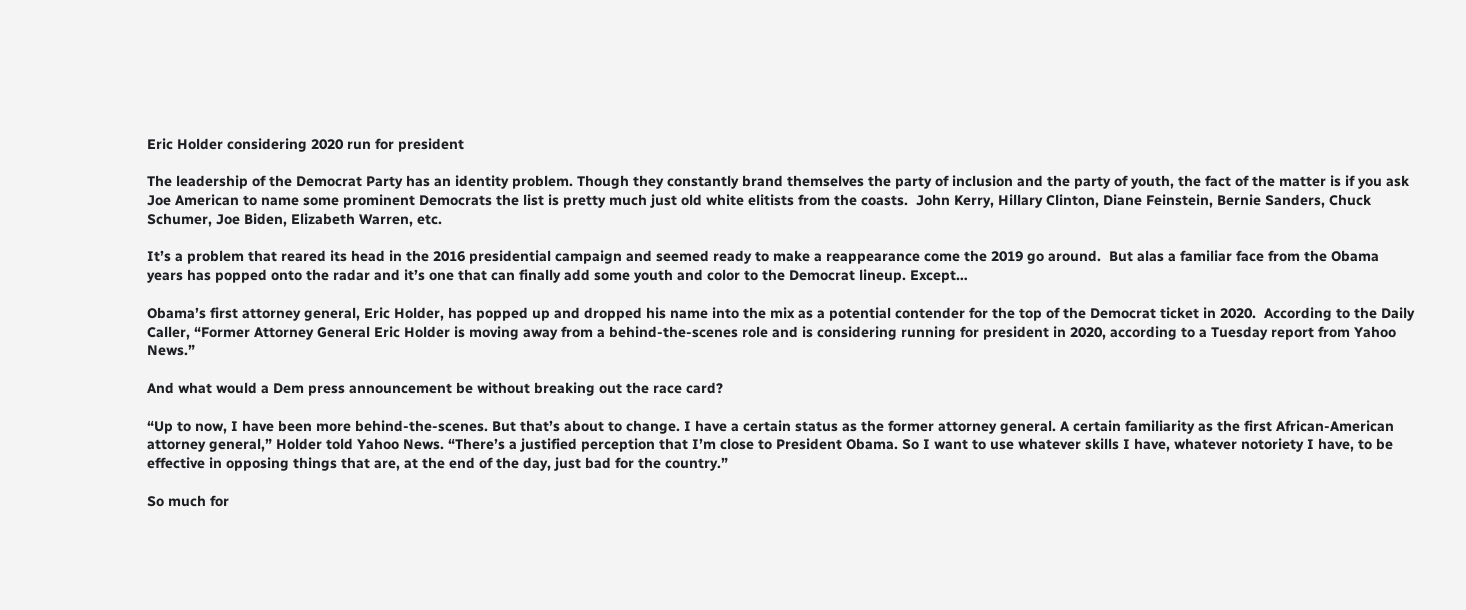Eric Holder considering 2020 run for president

The leadership of the Democrat Party has an identity problem. Though they constantly brand themselves the party of inclusion and the party of youth, the fact of the matter is if you ask Joe American to name some prominent Democrats the list is pretty much just old white elitists from the coasts.  John Kerry, Hillary Clinton, Diane Feinstein, Bernie Sanders, Chuck Schumer, Joe Biden, Elizabeth Warren, etc.

It’s a problem that reared its head in the 2016 presidential campaign and seemed ready to make a reappearance come the 2019 go around.  But alas a familiar face from the Obama years has popped onto the radar and it’s one that can finally add some youth and color to the Democrat lineup. Except…

Obama’s first attorney general, Eric Holder, has popped up and dropped his name into the mix as a potential contender for the top of the Democrat ticket in 2020.  According to the Daily Caller, “Former Attorney General Eric Holder is moving away from a behind-the-scenes role and is considering running for president in 2020, according to a Tuesday report from Yahoo News.”

And what would a Dem press announcement be without breaking out the race card?

“Up to now, I have been more behind-the-scenes. But that’s about to change. I have a certain status as the former attorney general. A certain familiarity as the first African-American attorney general,” Holder told Yahoo News. “There’s a justified perception that I’m close to President Obama. So I want to use whatever skills I have, whatever notoriety I have, to be effective in opposing things that are, at the end of the day, just bad for the country.”

So much for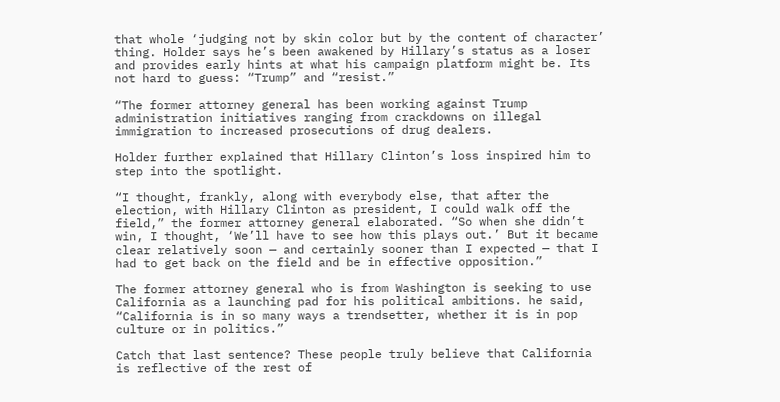that whole ‘judging not by skin color but by the content of character’ thing. Holder says he’s been awakened by Hillary’s status as a loser and provides early hints at what his campaign platform might be. Its not hard to guess: “Trump” and “resist.”

“The former attorney general has been working against Trump administration initiatives ranging from crackdowns on illegal immigration to increased prosecutions of drug dealers.

Holder further explained that Hillary Clinton’s loss inspired him to step into the spotlight.

“I thought, frankly, along with everybody else, that after the election, with Hillary Clinton as president, I could walk off the field,” the former attorney general elaborated. “So when she didn’t win, I thought, ‘We’ll have to see how this plays out.’ But it became clear relatively soon — and certainly sooner than I expected — that I had to get back on the field and be in effective opposition.”

The former attorney general who is from Washington is seeking to use California as a launching pad for his political ambitions. he said, “California is in so many ways a trendsetter, whether it is in pop culture or in politics.”

Catch that last sentence? These people truly believe that California is reflective of the rest of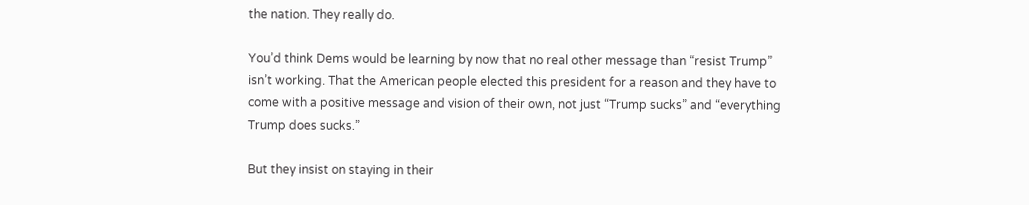the nation. They really do.

You’d think Dems would be learning by now that no real other message than “resist Trump” isn’t working. That the American people elected this president for a reason and they have to come with a positive message and vision of their own, not just “Trump sucks” and “everything Trump does sucks.”

But they insist on staying in their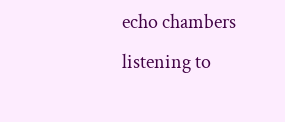echo chambers listening to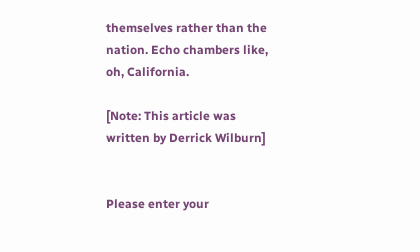themselves rather than the nation. Echo chambers like, oh, California.

[Note: This article was written by Derrick Wilburn]


Please enter your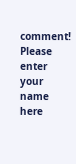comment!
Please enter your name here